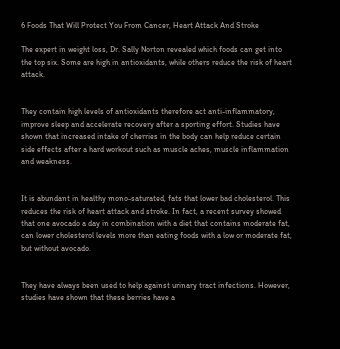6 Foods That Will Protect You From Cancer, Heart Attack And Stroke

The expert in weight loss, Dr. Sally Norton revealed which foods can get into the top six. Some are high in antioxidants, while others reduce the risk of heart attack.


They contain high levels of antioxidants therefore act anti-inflammatory, improve sleep and accelerate recovery after a sporting effort. Studies have shown that increased intake of cherries in the body can help reduce certain side effects after a hard workout such as muscle aches, muscle inflammation and weakness.


It is abundant in healthy mono-saturated, fats that lower bad cholesterol. This reduces the risk of heart attack and stroke. In fact, a recent survey showed that one avocado a day in combination with a diet that contains moderate fat, can lower cholesterol levels more than eating foods with a low or moderate fat, but without avocado.


They have always been used to help against urinary tract infections. However, studies have shown that these berries have a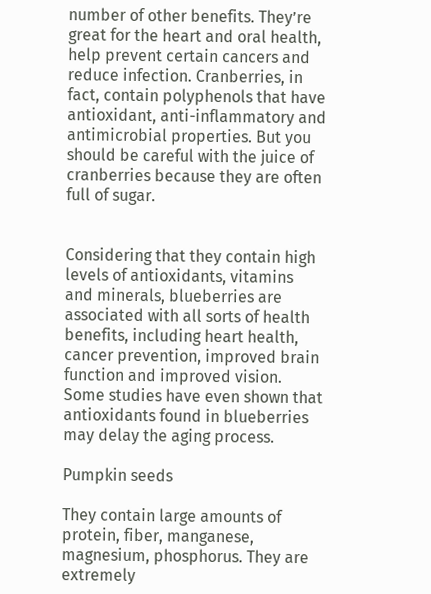number of other benefits. They’re great for the heart and oral health, help prevent certain cancers and reduce infection. Cranberries, in fact, contain polyphenols that have antioxidant, anti-inflammatory and antimicrobial properties. But you should be careful with the juice of cranberries because they are often full of sugar.


Considering that they contain high levels of antioxidants, vitamins and minerals, blueberries are associated with all sorts of health benefits, including heart health, cancer prevention, improved brain function and improved vision. Some studies have even shown that antioxidants found in blueberries may delay the aging process.

Pumpkin seeds

They contain large amounts of protein, fiber, manganese, magnesium, phosphorus. They are extremely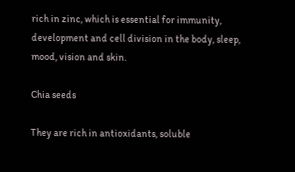rich in zinc, which is essential for immunity, development and cell division in the body, sleep, mood, vision and skin.

Chia seeds

They are rich in antioxidants, soluble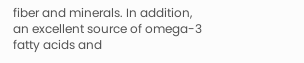fiber and minerals. In addition, an excellent source of omega-3 fatty acids and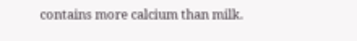contains more calcium than milk.